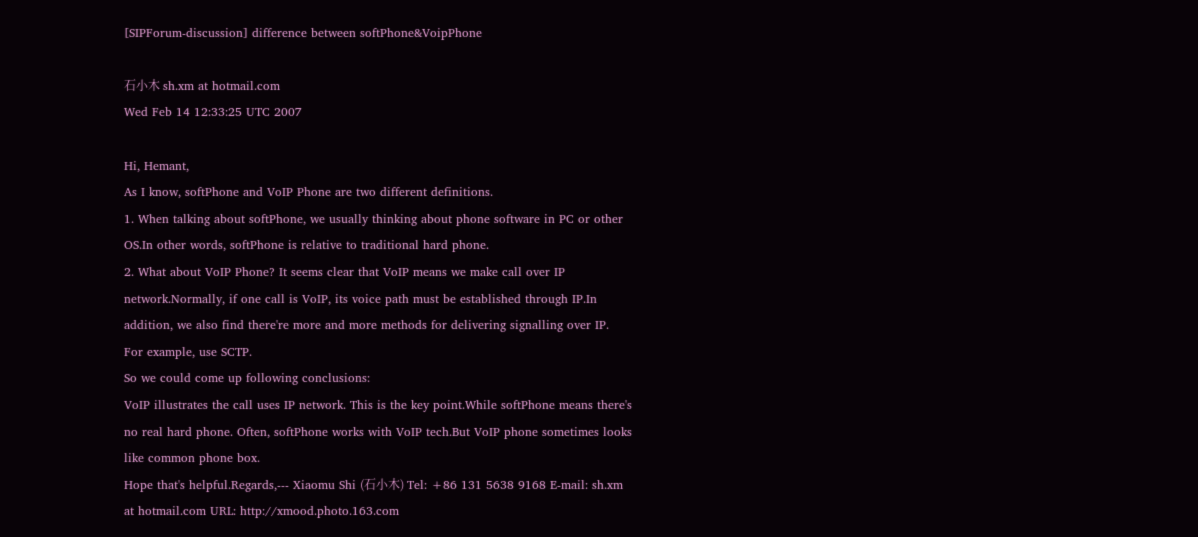[SIPForum-discussion] difference between softPhone&VoipPhone

石小木 sh.xm at hotmail.com
Wed Feb 14 12:33:25 UTC 2007

Hi, Hemant,
As I know, softPhone and VoIP Phone are two different definitions.
1. When talking about softPhone, we usually thinking about phone software in PC or other OS.In other words, softPhone is relative to traditional hard phone.
2. What about VoIP Phone? It seems clear that VoIP means we make call over IP network.Normally, if one call is VoIP, its voice path must be established through IP.In addition, we also find there're more and more methods for delivering signalling over IP.
For example, use SCTP.
So we could come up following conclusions:
VoIP illustrates the call uses IP network. This is the key point.While softPhone means there's no real hard phone. Often, softPhone works with VoIP tech.But VoIP phone sometimes looks like common phone box.
Hope that's helpful.Regards,--- Xiaomu Shi (石小木) Tel: +86 131 5638 9168 E-mail: sh.xm at hotmail.com URL: http://xmood.photo.163.com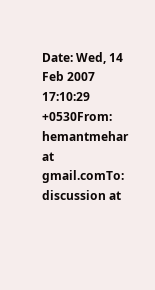Date: Wed, 14 Feb 2007 17:10:29 +0530From: hemantmehar at gmail.comTo: discussion at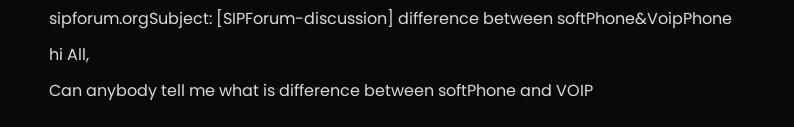sipforum.orgSubject: [SIPForum-discussion] difference between softPhone&VoipPhone
hi All,
Can anybody tell me what is difference between softPhone and VOIP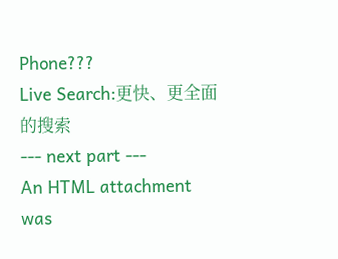Phone???
Live Search:更快、更全面的搜索
--- next part ---
An HTML attachment was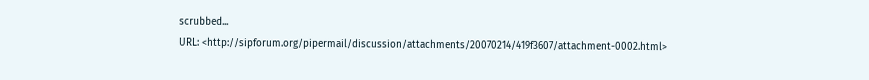scrubbed...
URL: <http://sipforum.org/pipermail/discussion/attachments/20070214/419f3607/attachment-0002.html>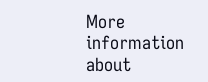More information about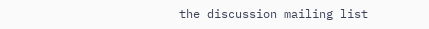the discussion mailing list